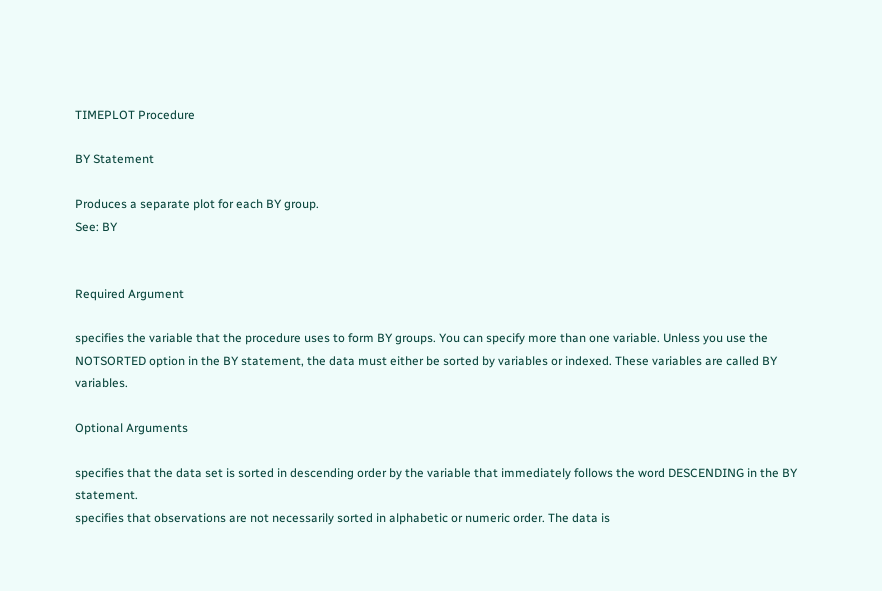TIMEPLOT Procedure

BY Statement

Produces a separate plot for each BY group.
See: BY


Required Argument

specifies the variable that the procedure uses to form BY groups. You can specify more than one variable. Unless you use the NOTSORTED option in the BY statement, the data must either be sorted by variables or indexed. These variables are called BY variables.

Optional Arguments

specifies that the data set is sorted in descending order by the variable that immediately follows the word DESCENDING in the BY statement.
specifies that observations are not necessarily sorted in alphabetic or numeric order. The data is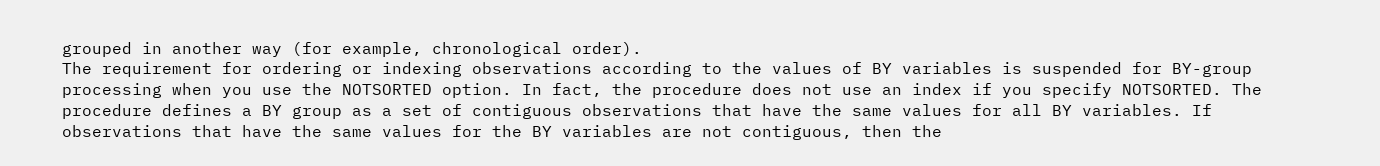grouped in another way (for example, chronological order).
The requirement for ordering or indexing observations according to the values of BY variables is suspended for BY-group processing when you use the NOTSORTED option. In fact, the procedure does not use an index if you specify NOTSORTED. The procedure defines a BY group as a set of contiguous observations that have the same values for all BY variables. If observations that have the same values for the BY variables are not contiguous, then the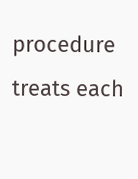procedure treats each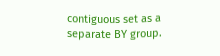contiguous set as a separate BY group.